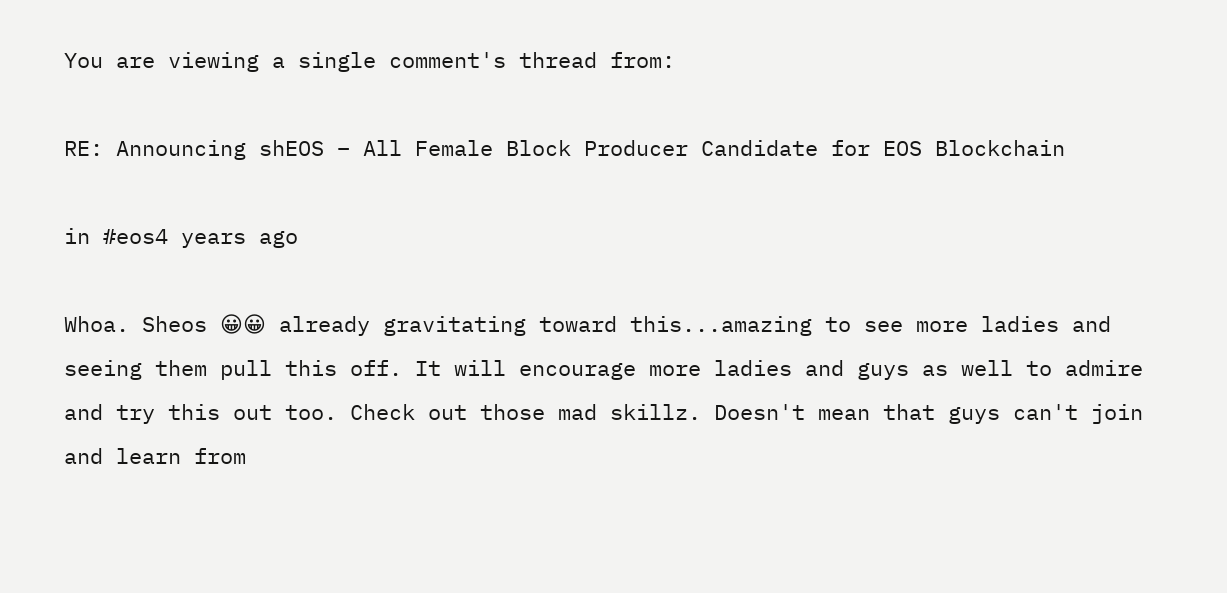You are viewing a single comment's thread from:

RE: Announcing shEOS – All Female Block Producer Candidate for EOS Blockchain

in #eos4 years ago

Whoa. Sheos 😀😀 already gravitating toward this...amazing to see more ladies and seeing them pull this off. It will encourage more ladies and guys as well to admire and try this out too. Check out those mad skillz. Doesn't mean that guys can't join and learn from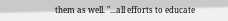them as well. "...all efforts to educate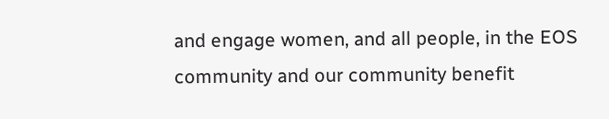and engage women, and all people, in the EOS community and our community benefit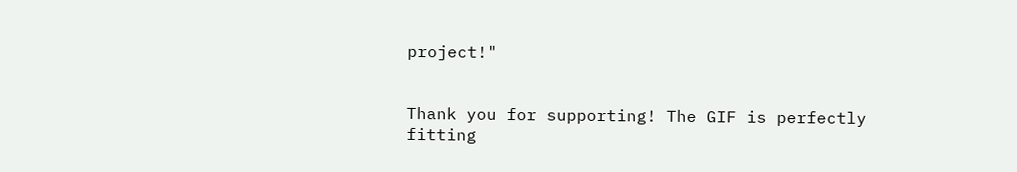project!"


Thank you for supporting! The GIF is perfectly fitting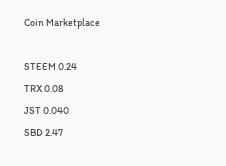Coin Marketplace

STEEM 0.24
TRX 0.08
JST 0.040
SBD 2.47